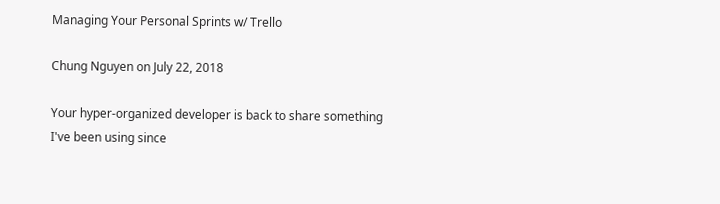Managing Your Personal Sprints w/ Trello

Chung Nguyen on July 22, 2018

Your hyper-organized developer is back to share something I've been using since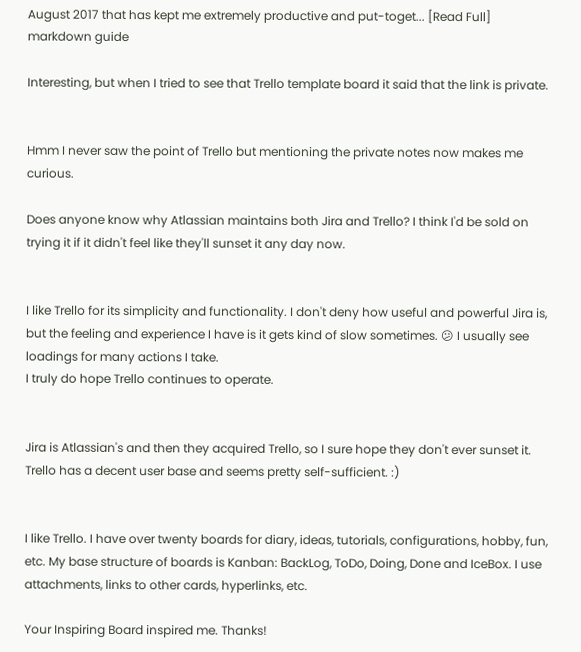August 2017 that has kept me extremely productive and put-toget... [Read Full]
markdown guide

Interesting, but when I tried to see that Trello template board it said that the link is private.


Hmm I never saw the point of Trello but mentioning the private notes now makes me curious.

Does anyone know why Atlassian maintains both Jira and Trello? I think I'd be sold on trying it if it didn't feel like they'll sunset it any day now.


I like Trello for its simplicity and functionality. I don't deny how useful and powerful Jira is, but the feeling and experience I have is it gets kind of slow sometimes. 😕 I usually see loadings for many actions I take.
I truly do hope Trello continues to operate.


Jira is Atlassian's and then they acquired Trello, so I sure hope they don't ever sunset it. Trello has a decent user base and seems pretty self-sufficient. :)


I like Trello. I have over twenty boards for diary, ideas, tutorials, configurations, hobby, fun, etc. My base structure of boards is Kanban: BackLog, ToDo, Doing, Done and IceBox. I use attachments, links to other cards, hyperlinks, etc.

Your Inspiring Board inspired me. Thanks!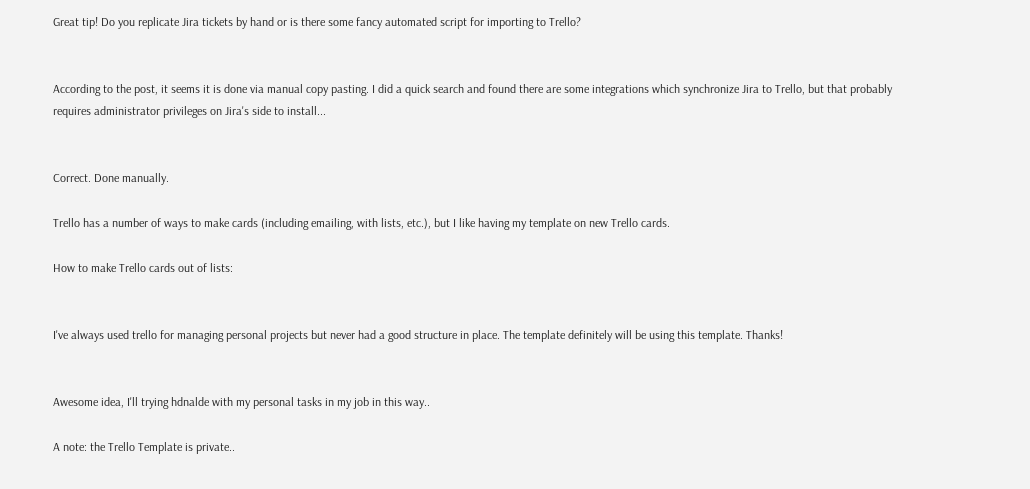Great tip! Do you replicate Jira tickets by hand or is there some fancy automated script for importing to Trello?


According to the post, it seems it is done via manual copy pasting. I did a quick search and found there are some integrations which synchronize Jira to Trello, but that probably requires administrator privileges on Jira's side to install...


Correct. Done manually.

Trello has a number of ways to make cards (including emailing, with lists, etc.), but I like having my template on new Trello cards.

How to make Trello cards out of lists:


I've always used trello for managing personal projects but never had a good structure in place. The template definitely will be using this template. Thanks!


Awesome idea, I'll trying hdnalde with my personal tasks in my job in this way..

A note: the Trello Template is private..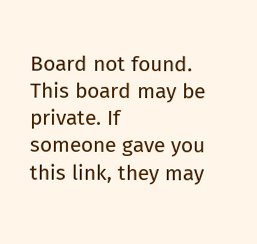Board not found.
This board may be private. If someone gave you this link, they may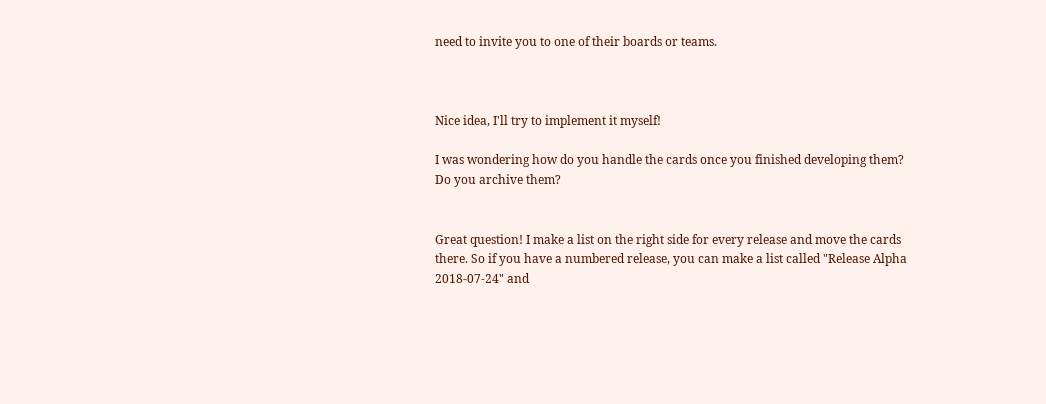need to invite you to one of their boards or teams.



Nice idea, I'll try to implement it myself!

I was wondering how do you handle the cards once you finished developing them?
Do you archive them?


Great question! I make a list on the right side for every release and move the cards there. So if you have a numbered release, you can make a list called "Release Alpha 2018-07-24" and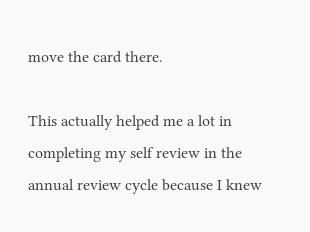move the card there.

This actually helped me a lot in completing my self review in the annual review cycle because I knew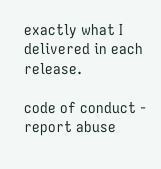exactly what I delivered in each release.

code of conduct - report abuse